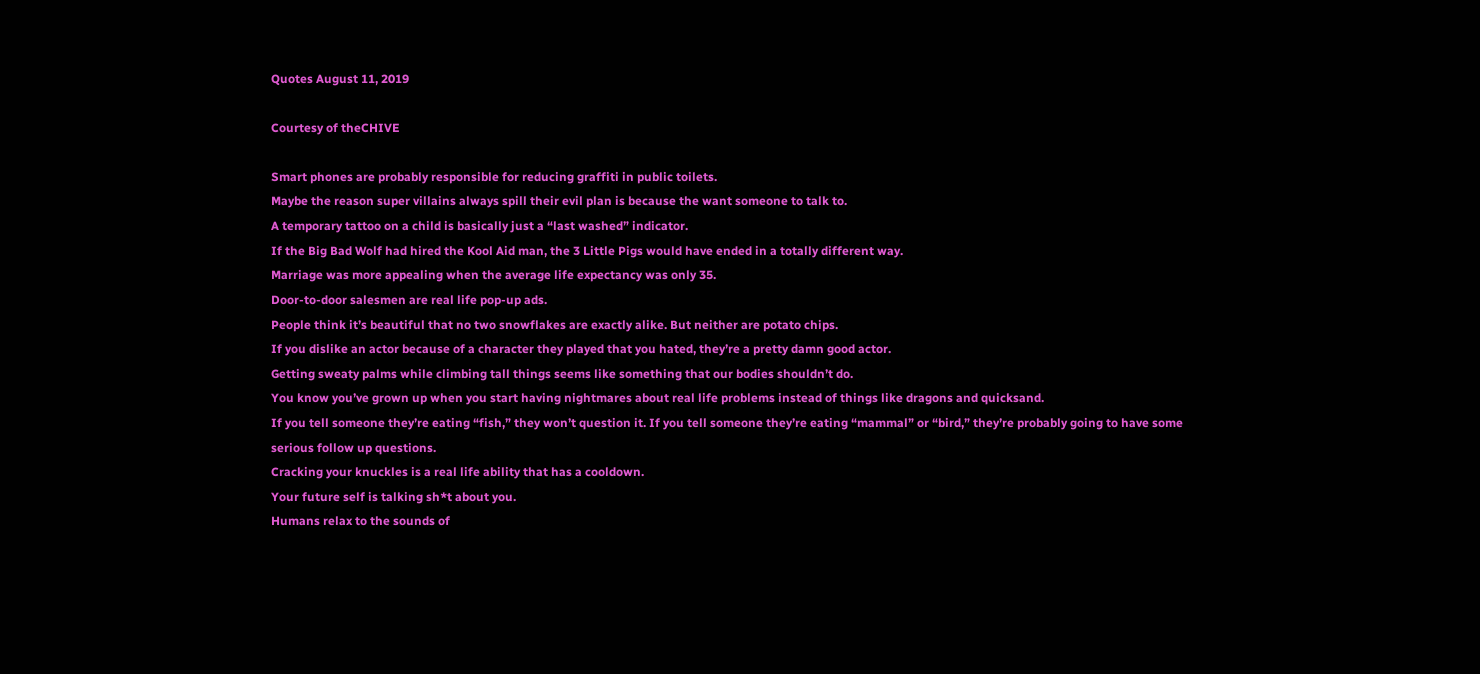Quotes August 11, 2019

Courtesy of theCHIVE

Smart phones are probably responsible for reducing graffiti in public toilets.
Maybe the reason super villains always spill their evil plan is because the want someone to talk to.
A temporary tattoo on a child is basically just a “last washed” indicator.
If the Big Bad Wolf had hired the Kool Aid man, the 3 Little Pigs would have ended in a totally different way.
Marriage was more appealing when the average life expectancy was only 35.
Door-to-door salesmen are real life pop-up ads.
People think it’s beautiful that no two snowflakes are exactly alike. But neither are potato chips.
If you dislike an actor because of a character they played that you hated, they’re a pretty damn good actor.
Getting sweaty palms while climbing tall things seems like something that our bodies shouldn’t do.
You know you’ve grown up when you start having nightmares about real life problems instead of things like dragons and quicksand.
If you tell someone they’re eating “fish,” they won’t question it. If you tell someone they’re eating “mammal” or “bird,” they’re probably going to have some serious follow up questions.
Cracking your knuckles is a real life ability that has a cooldown.
Your future self is talking sh*t about you.
Humans relax to the sounds of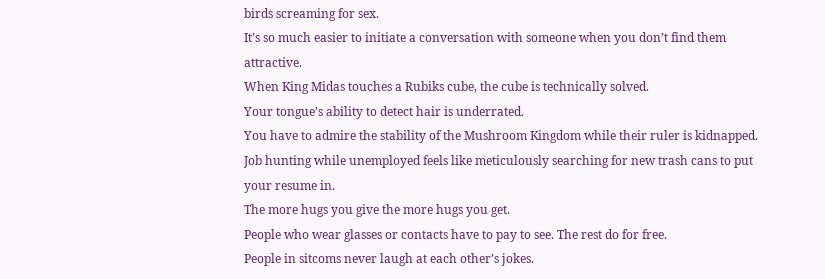birds screaming for sex.
It’s so much easier to initiate a conversation with someone when you don’t find them attractive.
When King Midas touches a Rubiks cube, the cube is technically solved.
Your tongue’s ability to detect hair is underrated.
You have to admire the stability of the Mushroom Kingdom while their ruler is kidnapped.
Job hunting while unemployed feels like meticulously searching for new trash cans to put your resume in.
The more hugs you give the more hugs you get.
People who wear glasses or contacts have to pay to see. The rest do for free.
People in sitcoms never laugh at each other’s jokes.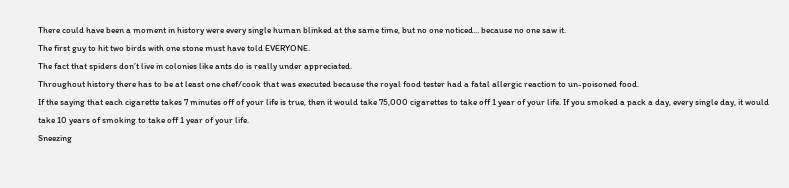There could have been a moment in history were every single human blinked at the same time, but no one noticed… because no one saw it.
The first guy to hit two birds with one stone must have told EVERYONE.
The fact that spiders don’t live in colonies like ants do is really under appreciated.
Throughout history there has to be at least one chef/cook that was executed because the royal food tester had a fatal allergic reaction to un-poisoned food.
If the saying that each cigarette takes 7 minutes off of your life is true, then it would take 75,000 cigarettes to take off 1 year of your life. If you smoked a pack a day, every single day, it would take 10 years of smoking to take off 1 year of your life.
Sneezing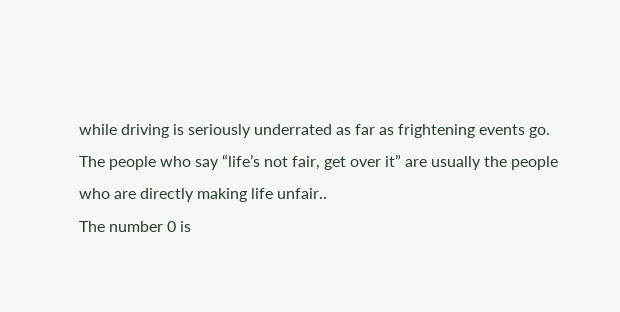while driving is seriously underrated as far as frightening events go.
The people who say “life’s not fair, get over it” are usually the people who are directly making life unfair..
The number 0 is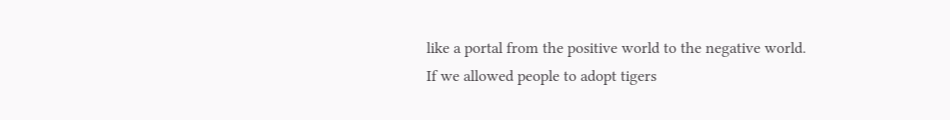like a portal from the positive world to the negative world.
If we allowed people to adopt tigers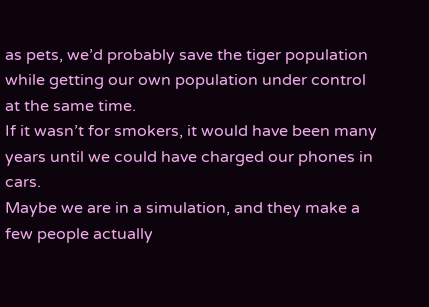as pets, we’d probably save the tiger population while getting our own population under control at the same time.
If it wasn’t for smokers, it would have been many years until we could have charged our phones in cars.
Maybe we are in a simulation, and they make a few people actually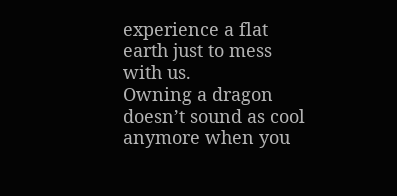experience a flat earth just to mess with us.
Owning a dragon doesn’t sound as cool anymore when you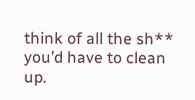think of all the sh** you’d have to clean up.